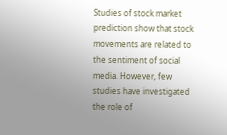Studies of stock market prediction show that stock movements are related to the sentiment of social media. However, few studies have investigated the role of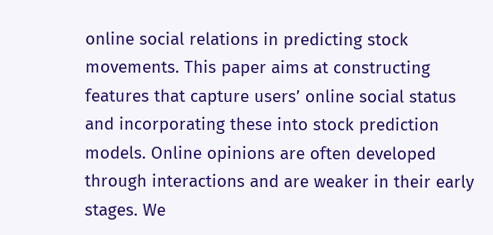online social relations in predicting stock movements. This paper aims at constructing features that capture users’ online social status and incorporating these into stock prediction models. Online opinions are often developed through interactions and are weaker in their early stages. We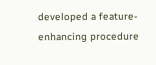developed a feature-enhancing procedure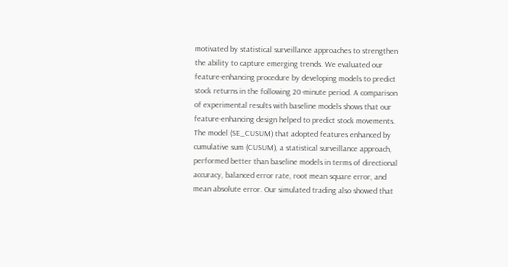motivated by statistical surveillance approaches to strengthen the ability to capture emerging trends. We evaluated our feature-enhancing procedure by developing models to predict stock returns in the following 20-minute period. A comparison of experimental results with baseline models shows that our feature-enhancing design helped to predict stock movements. The model (SE_CUSUM) that adopted features enhanced by cumulative sum (CUSUM), a statistical surveillance approach, performed better than baseline models in terms of directional accuracy, balanced error rate, root mean square error, and mean absolute error. Our simulated trading also showed that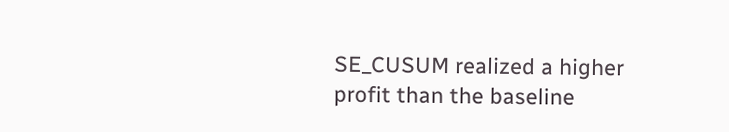SE_CUSUM realized a higher profit than the baseline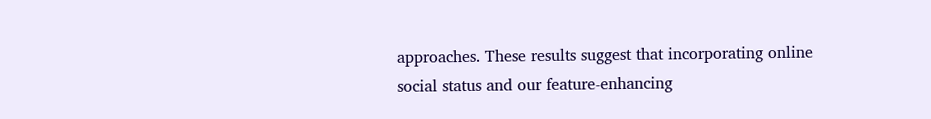approaches. These results suggest that incorporating online social status and our feature-enhancing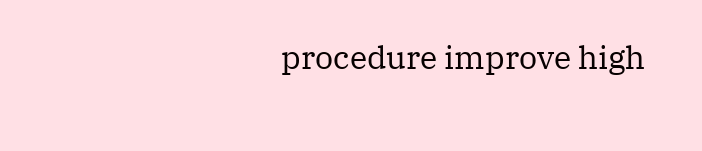procedure improve high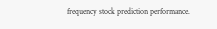frequency stock prediction performance.